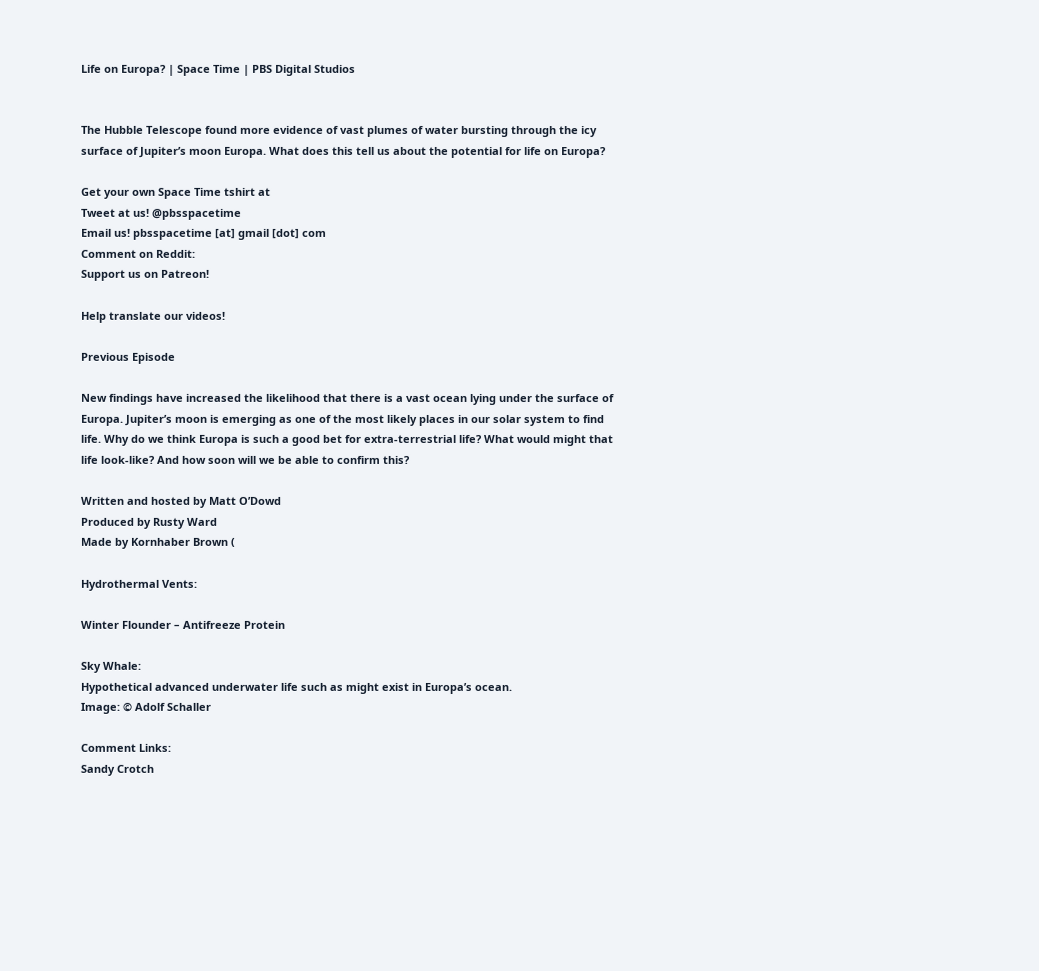Life on Europa? | Space Time | PBS Digital Studios


The Hubble Telescope found more evidence of vast plumes of water bursting through the icy surface of Jupiter’s moon Europa. What does this tell us about the potential for life on Europa?

Get your own Space Time tshirt at
Tweet at us! @pbsspacetime
Email us! pbsspacetime [at] gmail [dot] com
Comment on Reddit:
Support us on Patreon!

Help translate our videos!

Previous Episode

New findings have increased the likelihood that there is a vast ocean lying under the surface of Europa. Jupiter’s moon is emerging as one of the most likely places in our solar system to find life. Why do we think Europa is such a good bet for extra-terrestrial life? What would might that life look-like? And how soon will we be able to confirm this?

Written and hosted by Matt O’Dowd
Produced by Rusty Ward
Made by Kornhaber Brown (

Hydrothermal Vents:

Winter Flounder – Antifreeze Protein

Sky Whale:
Hypothetical advanced underwater life such as might exist in Europa’s ocean.
Image: © Adolf Schaller

Comment Links:
Sandy Crotch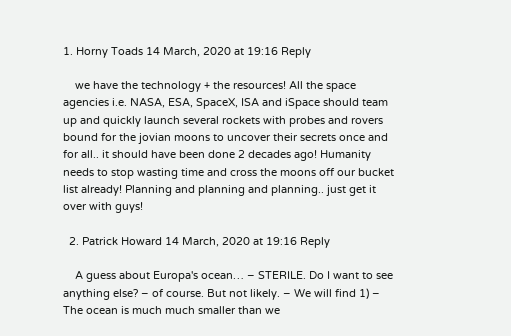1. Horny Toads 14 March, 2020 at 19:16 Reply

    we have the technology + the resources! All the space agencies i.e. NASA, ESA, SpaceX, ISA and iSpace should team up and quickly launch several rockets with probes and rovers bound for the jovian moons to uncover their secrets once and for all.. it should have been done 2 decades ago! Humanity needs to stop wasting time and cross the moons off our bucket list already! Planning and planning and planning.. just get it over with guys!

  2. Patrick Howard 14 March, 2020 at 19:16 Reply

    A guess about Europa's ocean… – STERILE. Do I want to see anything else? – of course. But not likely. – We will find 1) – The ocean is much much smaller than we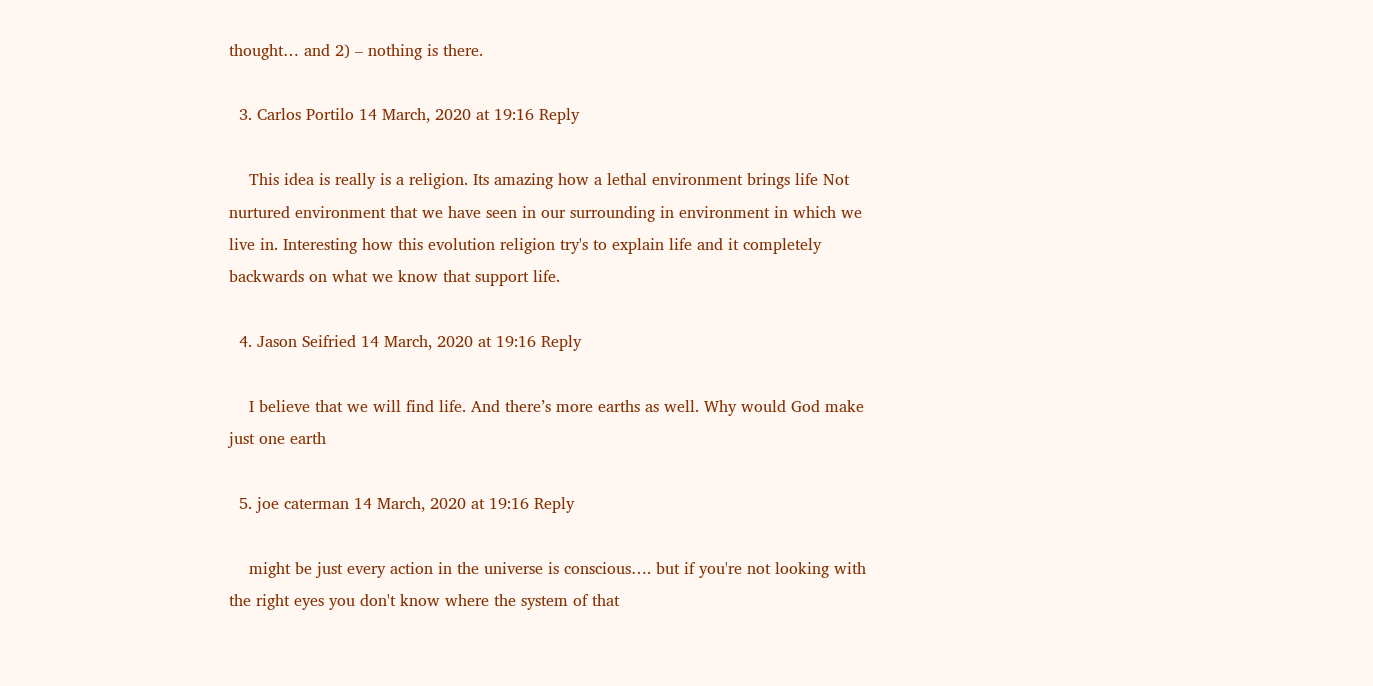thought… and 2) – nothing is there.

  3. Carlos Portilo 14 March, 2020 at 19:16 Reply

    This idea is really is a religion. Its amazing how a lethal environment brings life Not nurtured environment that we have seen in our surrounding in environment in which we live in. Interesting how this evolution religion try's to explain life and it completely backwards on what we know that support life.

  4. Jason Seifried 14 March, 2020 at 19:16 Reply

    I believe that we will find life. And there’s more earths as well. Why would God make just one earth

  5. joe caterman 14 March, 2020 at 19:16 Reply

    might be just every action in the universe is conscious…. but if you're not looking with the right eyes you don't know where the system of that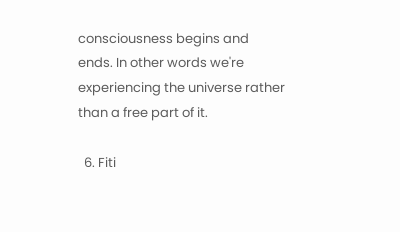consciousness begins and ends. In other words we're experiencing the universe rather than a free part of it.

  6. Fiti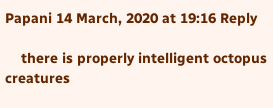Papani 14 March, 2020 at 19:16 Reply

    there is properly intelligent octopus creatures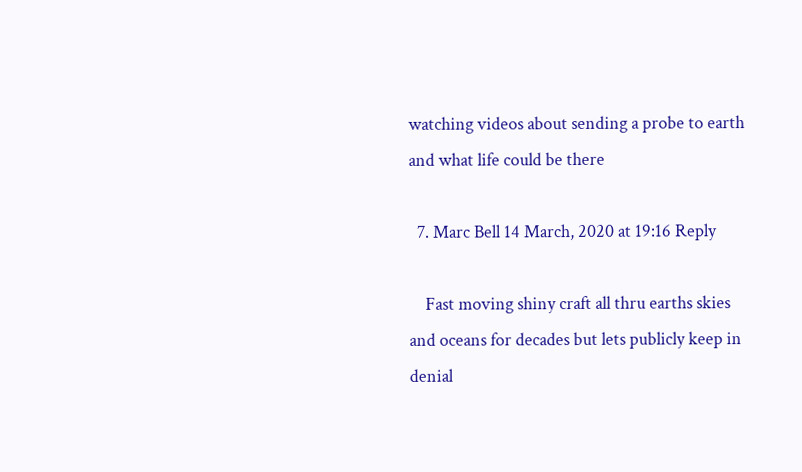watching videos about sending a probe to earth and what life could be there

  7. Marc Bell 14 March, 2020 at 19:16 Reply

    Fast moving shiny craft all thru earths skies and oceans for decades but lets publicly keep in denial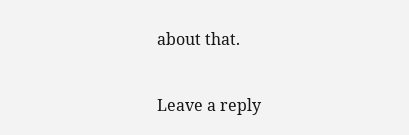about that.

Leave a reply